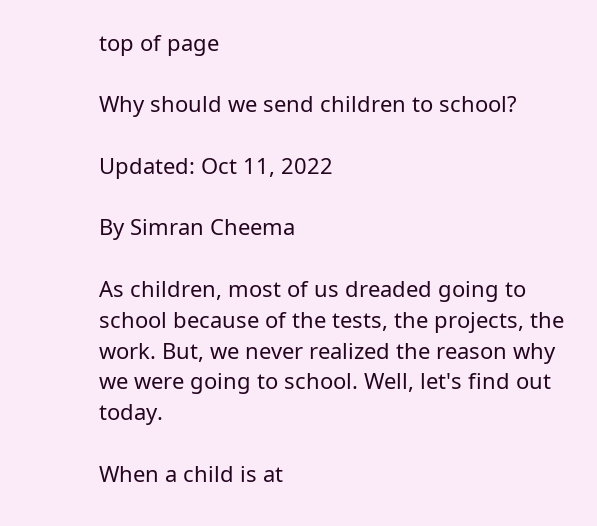top of page

Why should we send children to school?

Updated: Oct 11, 2022

By Simran Cheema

As children, most of us dreaded going to school because of the tests, the projects, the work. But, we never realized the reason why we were going to school. Well, let's find out today.

When a child is at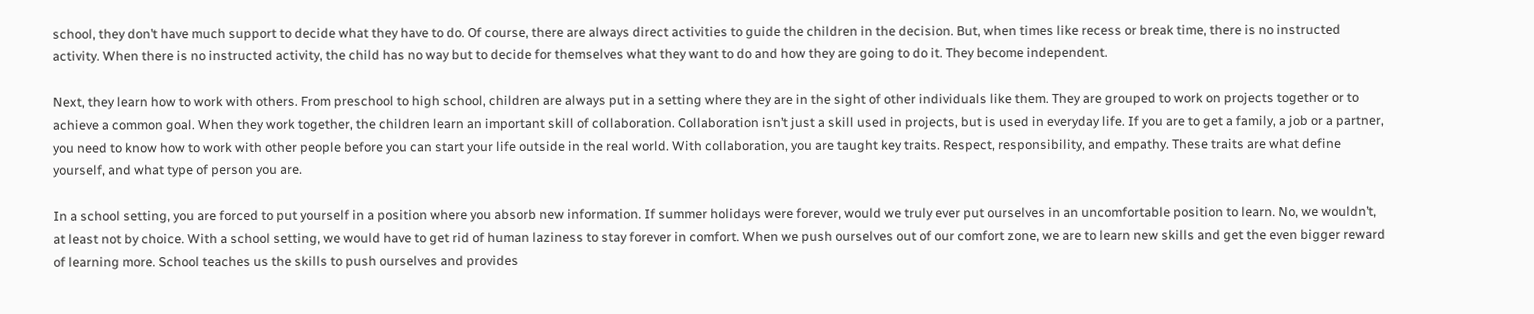school, they don’t have much support to decide what they have to do. Of course, there are always direct activities to guide the children in the decision. But, when times like recess or break time, there is no instructed activity. When there is no instructed activity, the child has no way but to decide for themselves what they want to do and how they are going to do it. They become independent.

Next, they learn how to work with others. From preschool to high school, children are always put in a setting where they are in the sight of other individuals like them. They are grouped to work on projects together or to achieve a common goal. When they work together, the children learn an important skill of collaboration. Collaboration isn’t just a skill used in projects, but is used in everyday life. If you are to get a family, a job or a partner, you need to know how to work with other people before you can start your life outside in the real world. With collaboration, you are taught key traits. Respect, responsibility, and empathy. These traits are what define yourself, and what type of person you are.

In a school setting, you are forced to put yourself in a position where you absorb new information. If summer holidays were forever, would we truly ever put ourselves in an uncomfortable position to learn. No, we wouldn’t, at least not by choice. With a school setting, we would have to get rid of human laziness to stay forever in comfort. When we push ourselves out of our comfort zone, we are to learn new skills and get the even bigger reward of learning more. School teaches us the skills to push ourselves and provides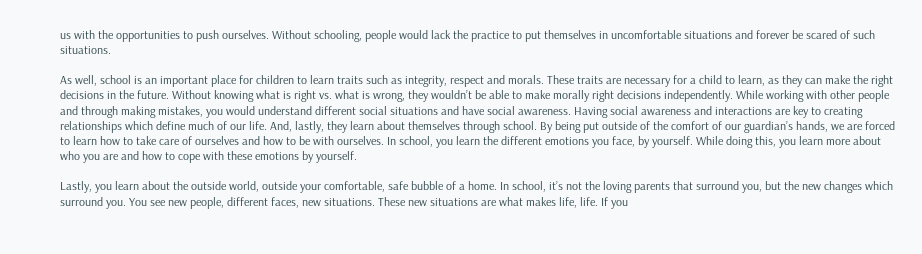us with the opportunities to push ourselves. Without schooling, people would lack the practice to put themselves in uncomfortable situations and forever be scared of such situations.

As well, school is an important place for children to learn traits such as integrity, respect and morals. These traits are necessary for a child to learn, as they can make the right decisions in the future. Without knowing what is right vs. what is wrong, they wouldn’t be able to make morally right decisions independently. While working with other people and through making mistakes, you would understand different social situations and have social awareness. Having social awareness and interactions are key to creating relationships which define much of our life. And, lastly, they learn about themselves through school. By being put outside of the comfort of our guardian’s hands, we are forced to learn how to take care of ourselves and how to be with ourselves. In school, you learn the different emotions you face, by yourself. While doing this, you learn more about who you are and how to cope with these emotions by yourself.

Lastly, you learn about the outside world, outside your comfortable, safe bubble of a home. In school, it’s not the loving parents that surround you, but the new changes which surround you. You see new people, different faces, new situations. These new situations are what makes life, life. If you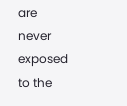are never exposed to the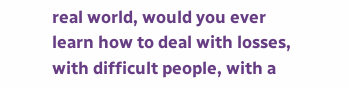real world, would you ever learn how to deal with losses, with difficult people, with a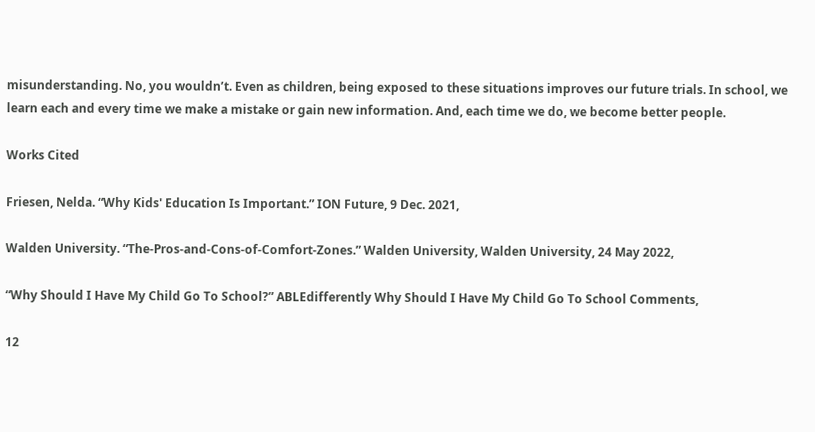misunderstanding. No, you wouldn’t. Even as children, being exposed to these situations improves our future trials. In school, we learn each and every time we make a mistake or gain new information. And, each time we do, we become better people.

Works Cited

Friesen, Nelda. “Why Kids' Education Is Important.” ION Future, 9 Dec. 2021,

Walden University. “The-Pros-and-Cons-of-Comfort-Zones.” Walden University, Walden University, 24 May 2022,

“Why Should I Have My Child Go To School?” ABLEdifferently Why Should I Have My Child Go To School Comments,

12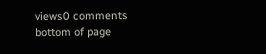views0 comments
bottom of page